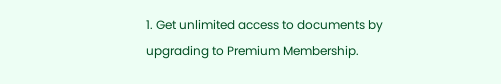1. Get unlimited access to documents by upgrading to Premium Membership.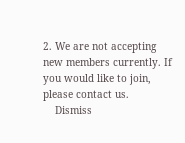2. We are not accepting new members currently. If you would like to join, please contact us.
    Dismiss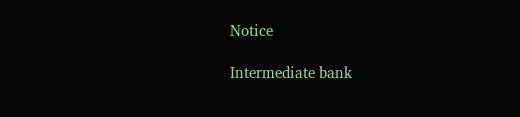Notice

Intermediate bank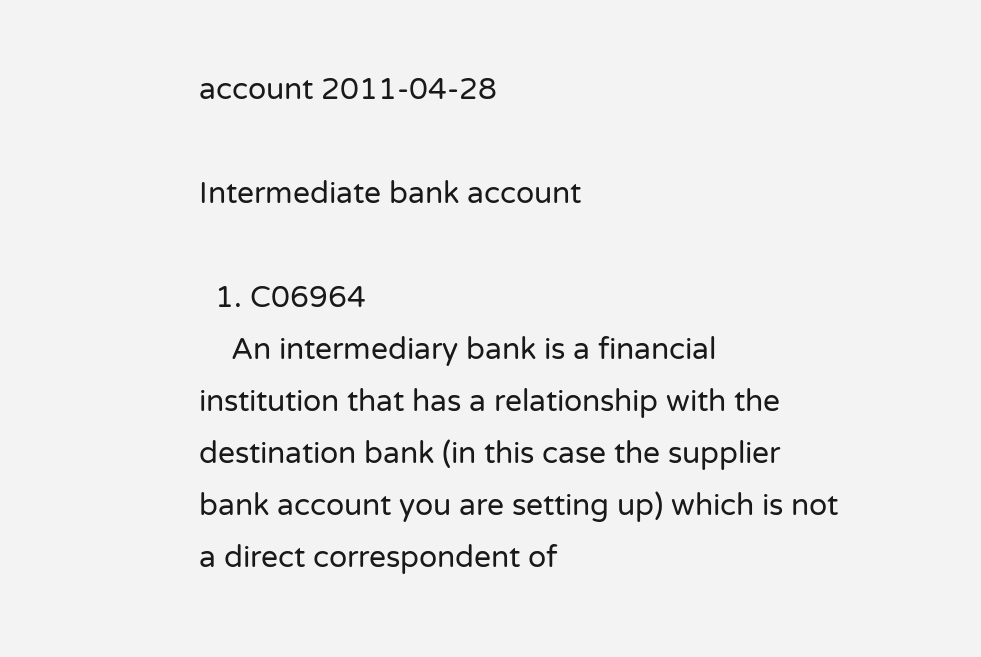account 2011-04-28

Intermediate bank account

  1. C06964
    An intermediary bank is a financial institution that has a relationship with the destination bank (in this case the supplier bank account you are setting up) which is not a direct correspondent of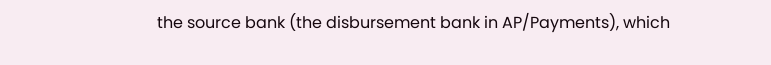the source bank (the disbursement bank in AP/Payments), which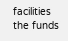facilities the funds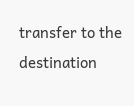transfer to the destination